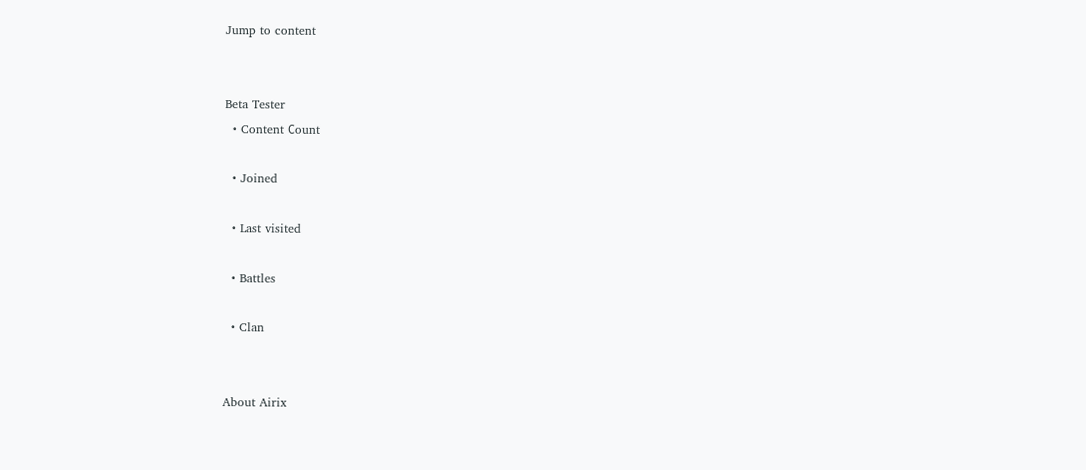Jump to content


Beta Tester
  • Content Сount

  • Joined

  • Last visited

  • Battles

  • Clan


About Airix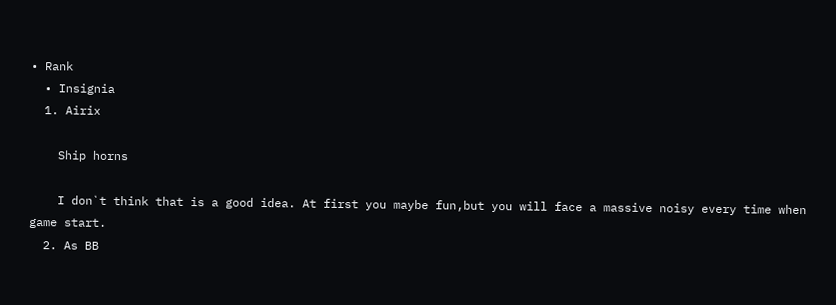• Rank
  • Insignia
  1. Airix

    Ship horns

    I don`t think that is a good idea. At first you maybe fun,but you will face a massive noisy every time when game start.
  2. As BB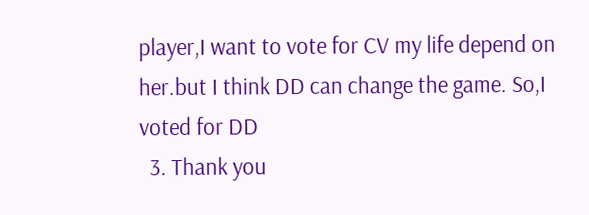player,I want to vote for CV my life depend on her.but I think DD can change the game. So,I voted for DD
  3. Thank you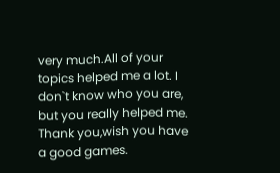very much.All of your topics helped me a lot. I don`t know who you are, but you really helped me. Thank you,wish you have a good games.